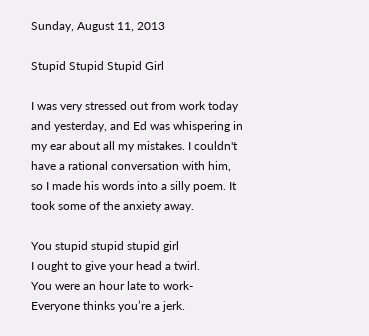Sunday, August 11, 2013

Stupid Stupid Stupid Girl

I was very stressed out from work today and yesterday, and Ed was whispering in my ear about all my mistakes. I couldn't have a rational conversation with him, so I made his words into a silly poem. It took some of the anxiety away.

You stupid stupid stupid girl
I ought to give your head a twirl.
You were an hour late to work-
Everyone thinks you’re a jerk.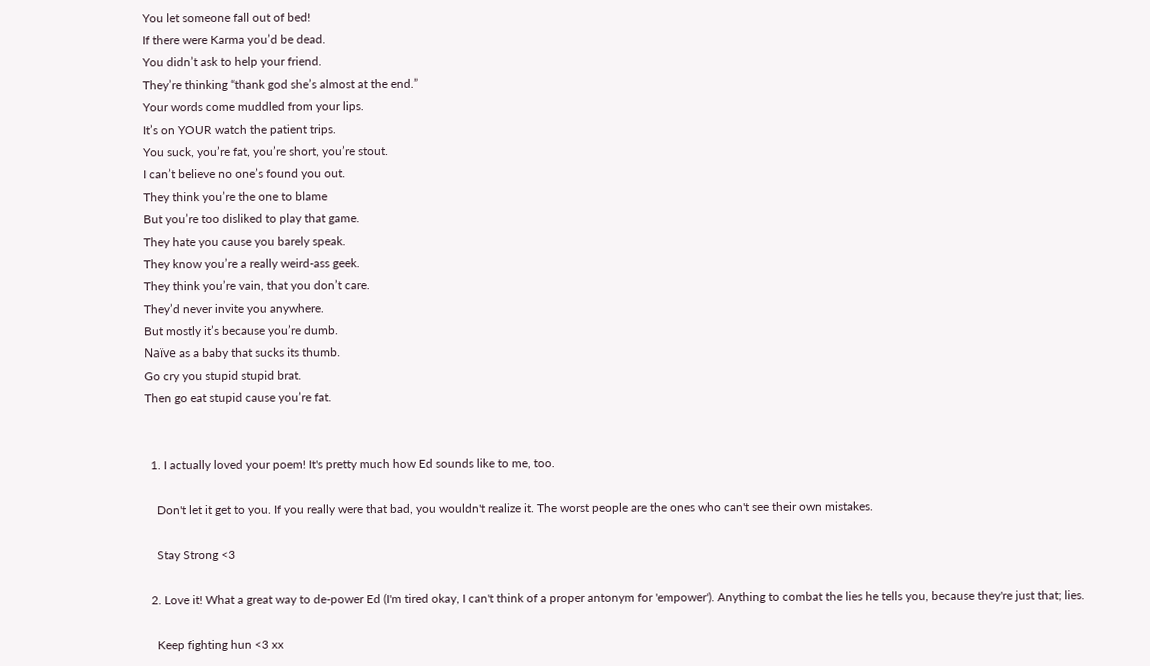You let someone fall out of bed!
If there were Karma you’d be dead.
You didn’t ask to help your friend.
They’re thinking “thank god she’s almost at the end.”
Your words come muddled from your lips.
It’s on YOUR watch the patient trips.
You suck, you’re fat, you’re short, you’re stout.
I can’t believe no one’s found you out.
They think you’re the one to blame
But you’re too disliked to play that game.
They hate you cause you barely speak.
They know you’re a really weird-ass geek.
They think you’re vain, that you don’t care.
They’d never invite you anywhere.
But mostly it’s because you’re dumb.
Naïve as a baby that sucks its thumb.
Go cry you stupid stupid brat.
Then go eat stupid cause you’re fat.


  1. I actually loved your poem! It's pretty much how Ed sounds like to me, too.

    Don't let it get to you. If you really were that bad, you wouldn't realize it. The worst people are the ones who can't see their own mistakes.

    Stay Strong <3

  2. Love it! What a great way to de-power Ed (I'm tired okay, I can't think of a proper antonym for 'empower'). Anything to combat the lies he tells you, because they're just that; lies.

    Keep fighting hun <3 xx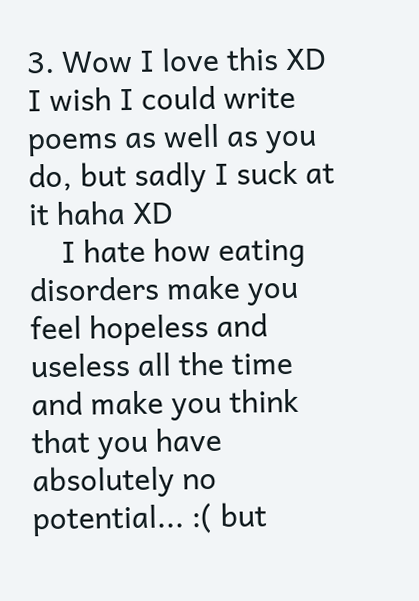3. Wow I love this XD I wish I could write poems as well as you do, but sadly I suck at it haha XD
    I hate how eating disorders make you feel hopeless and useless all the time and make you think that you have absolutely no potential... :( but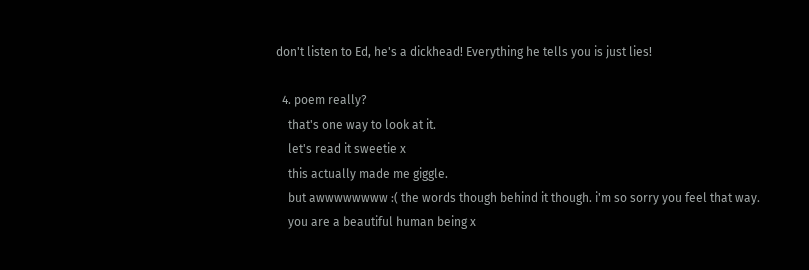don't listen to Ed, he's a dickhead! Everything he tells you is just lies!

  4. poem really?
    that's one way to look at it.
    let's read it sweetie x
    this actually made me giggle.
    but awwwwwwww :( the words though behind it though. i'm so sorry you feel that way.
    you are a beautiful human being x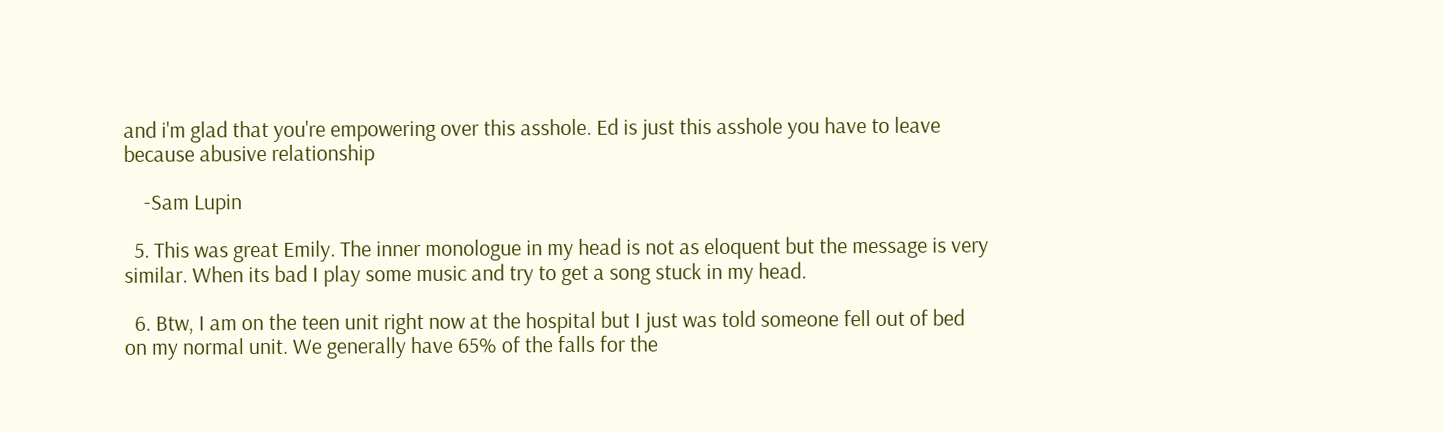and i'm glad that you're empowering over this asshole. Ed is just this asshole you have to leave because abusive relationship

    -Sam Lupin

  5. This was great Emily. The inner monologue in my head is not as eloquent but the message is very similar. When its bad I play some music and try to get a song stuck in my head.

  6. Btw, I am on the teen unit right now at the hospital but I just was told someone fell out of bed on my normal unit. We generally have 65% of the falls for the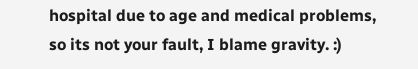hospital due to age and medical problems, so its not your fault, I blame gravity. :)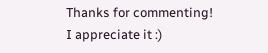Thanks for commenting! I appreciate it :)